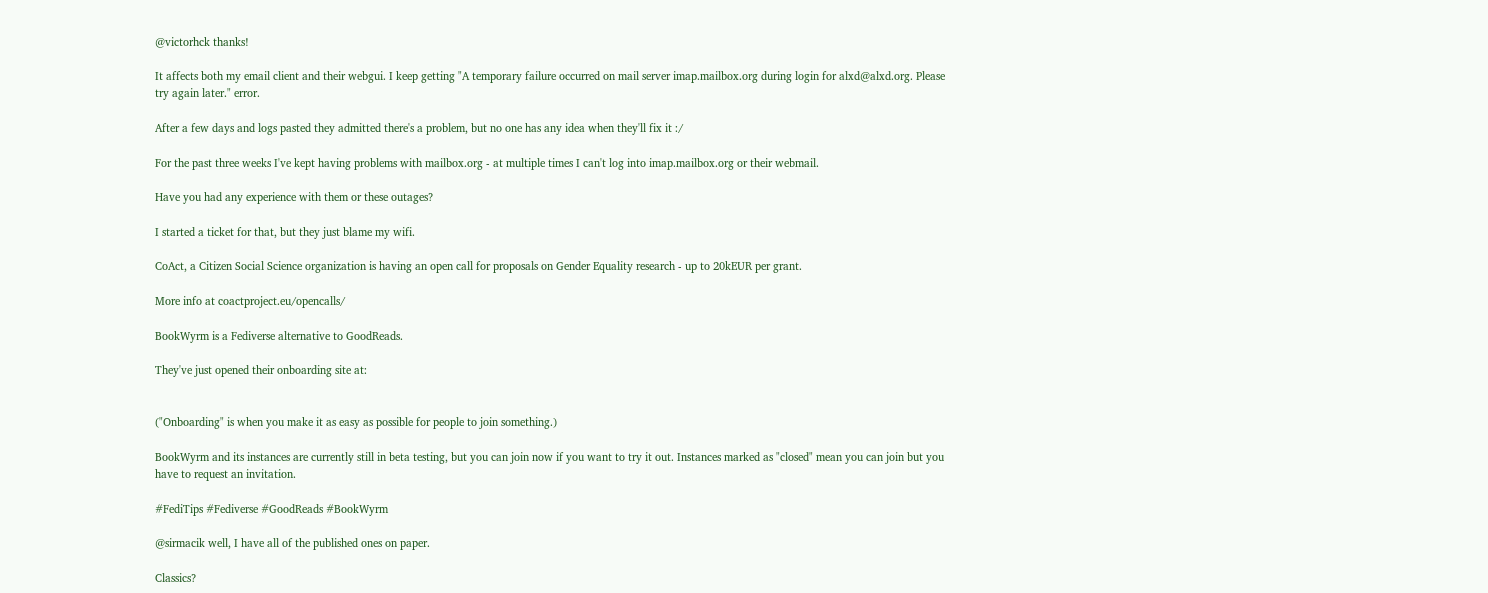@victorhck thanks!

It affects both my email client and their webgui. I keep getting "A temporary failure occurred on mail server imap.mailbox.org during login for alxd@alxd.org. Please try again later." error.

After a few days and logs pasted they admitted there's a problem, but no one has any idea when they'll fix it :/

For the past three weeks I've kept having problems with mailbox.org - at multiple times I can't log into imap.mailbox.org or their webmail.

Have you had any experience with them or these outages?

I started a ticket for that, but they just blame my wifi.

CoAct, a Citizen Social Science organization is having an open call for proposals on Gender Equality research - up to 20kEUR per grant.

More info at coactproject.eu/opencalls/

BookWyrm is a Fediverse alternative to GoodReads.

They've just opened their onboarding site at:


("Onboarding" is when you make it as easy as possible for people to join something.)

BookWyrm and its instances are currently still in beta testing, but you can join now if you want to try it out. Instances marked as "closed" mean you can join but you have to request an invitation.

#FediTips #Fediverse #GoodReads #BookWyrm

@sirmacik well, I have all of the published ones on paper.

Classics?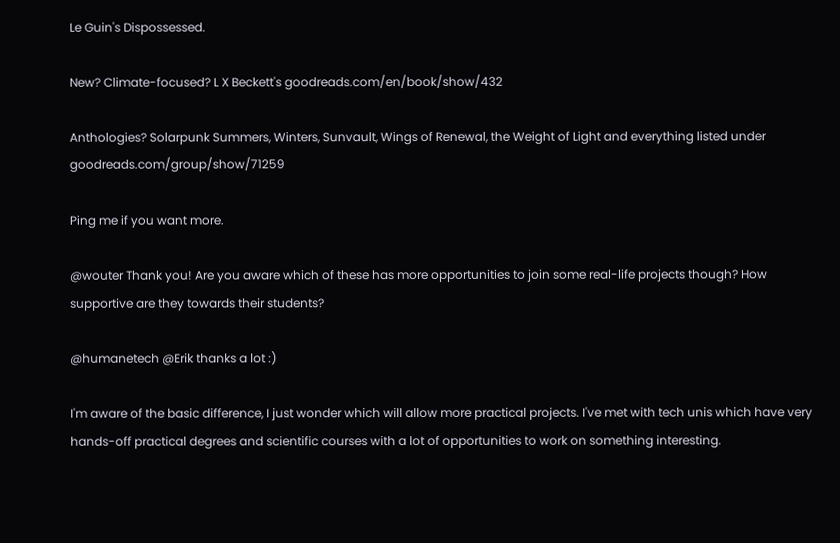Le Guin's Dispossessed.

New? Climate-focused? L X Beckett's goodreads.com/en/book/show/432

Anthologies? Solarpunk Summers, Winters, Sunvault, Wings of Renewal, the Weight of Light and everything listed under goodreads.com/group/show/71259

Ping me if you want more.

@wouter Thank you! Are you aware which of these has more opportunities to join some real-life projects though? How supportive are they towards their students?

@humanetech @Erik thanks a lot :)

I'm aware of the basic difference, I just wonder which will allow more practical projects. I've met with tech unis which have very hands-off practical degrees and scientific courses with a lot of opportunities to work on something interesting.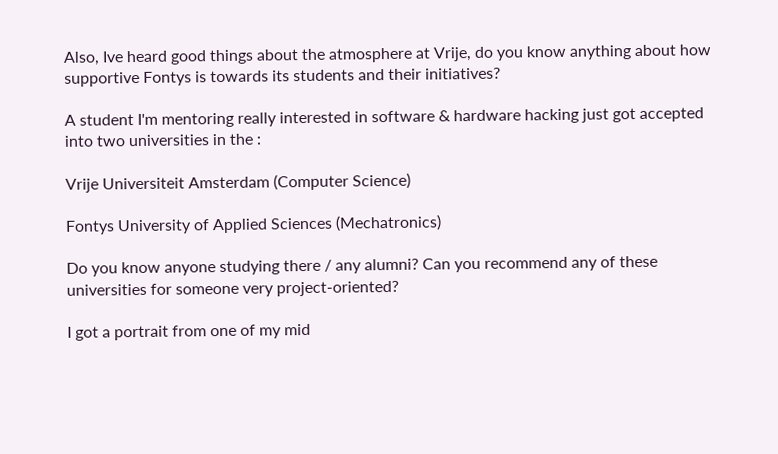Also, Ive heard good things about the atmosphere at Vrije, do you know anything about how supportive Fontys is towards its students and their initiatives?

A student I'm mentoring really interested in software & hardware hacking just got accepted into two universities in the :

Vrije Universiteit Amsterdam (Computer Science)

Fontys University of Applied Sciences (Mechatronics)

Do you know anyone studying there / any alumni? Can you recommend any of these universities for someone very project-oriented?

I got a portrait from one of my mid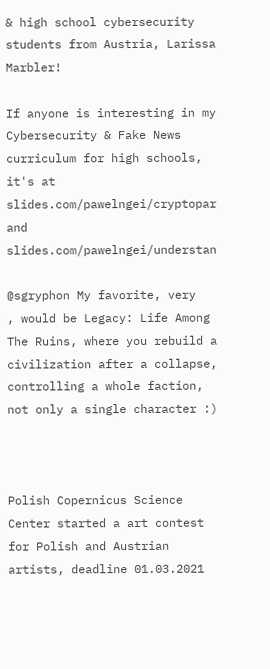& high school cybersecurity students from Austria, Larissa Marbler!

If anyone is interesting in my Cybersecurity & Fake News curriculum for high schools, it's at slides.com/pawelngei/cryptopar and slides.com/pawelngei/understan

@sgryphon My favorite, very
, would be Legacy: Life Among The Ruins, where you rebuild a civilization after a collapse, controlling a whole faction, not only a single character :)



Polish Copernicus Science Center started a art contest for Polish and Austrian artists, deadline 01.03.2021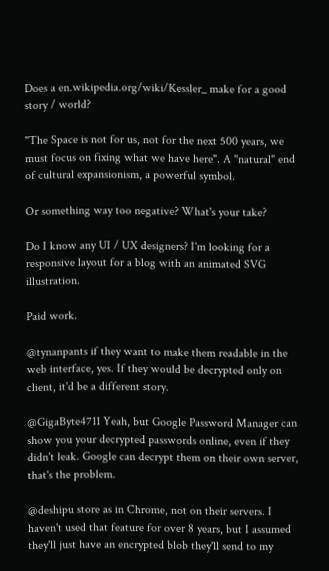Does a en.wikipedia.org/wiki/Kessler_ make for a good story / world?

"The Space is not for us, not for the next 500 years, we must focus on fixing what we have here". A "natural" end of cultural expansionism, a powerful symbol.

Or something way too negative? What's your take?

Do I know any UI / UX designers? I'm looking for a responsive layout for a blog with an animated SVG illustration.

Paid work.

@tynanpants if they want to make them readable in the web interface, yes. If they would be decrypted only on client, it'd be a different story.

@GigaByte4711 Yeah, but Google Password Manager can show you your decrypted passwords online, even if they didn't leak. Google can decrypt them on their own server, that's the problem.

@deshipu store as in Chrome, not on their servers. I haven't used that feature for over 8 years, but I assumed they'll just have an encrypted blob they'll send to my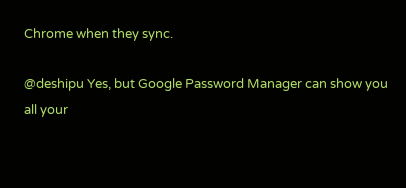Chrome when they sync.

@deshipu Yes, but Google Password Manager can show you all your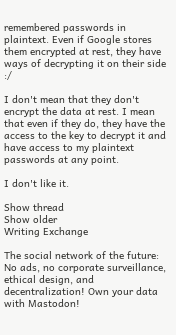remembered passwords in plaintext. Even if Google stores them encrypted at rest, they have ways of decrypting it on their side :/

I don't mean that they don't encrypt the data at rest. I mean that even if they do, they have the access to the key to decrypt it and have access to my plaintext passwords at any point.

I don't like it.

Show thread
Show older
Writing Exchange

The social network of the future: No ads, no corporate surveillance, ethical design, and decentralization! Own your data with Mastodon!